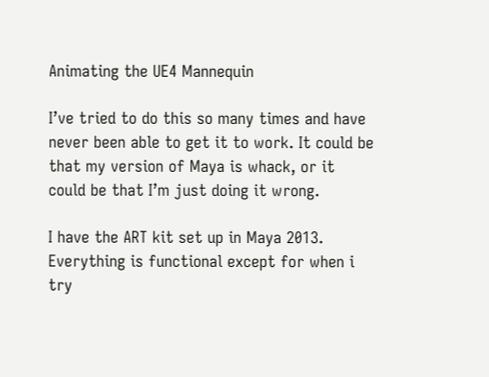Animating the UE4 Mannequin

I’ve tried to do this so many times and have never been able to get it to work. It could be that my version of Maya is whack, or it could be that I’m just doing it wrong.

I have the ART kit set up in Maya 2013. Everything is functional except for when i try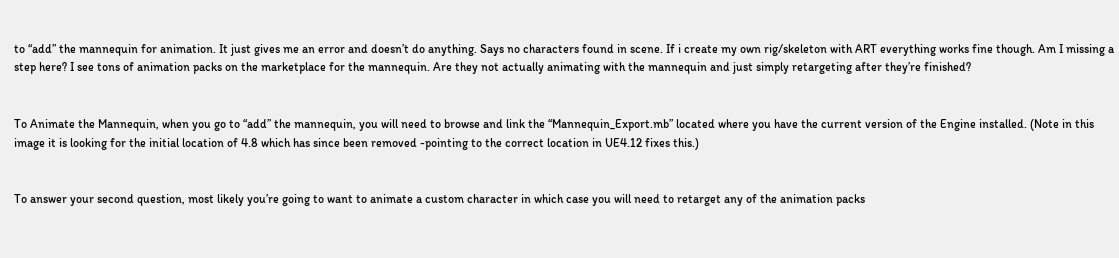to “add” the mannequin for animation. It just gives me an error and doesn’t do anything. Says no characters found in scene. If i create my own rig/skeleton with ART everything works fine though. Am I missing a step here? I see tons of animation packs on the marketplace for the mannequin. Are they not actually animating with the mannequin and just simply retargeting after they’re finished?


To Animate the Mannequin, when you go to “add” the mannequin, you will need to browse and link the “Mannequin_Export.mb” located where you have the current version of the Engine installed. (Note in this image it is looking for the initial location of 4.8 which has since been removed -pointing to the correct location in UE4.12 fixes this.)


To answer your second question, most likely you’re going to want to animate a custom character in which case you will need to retarget any of the animation packs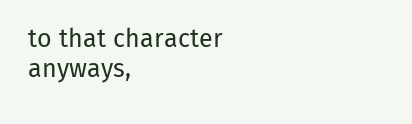to that character anyways,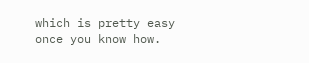which is pretty easy once you know how.